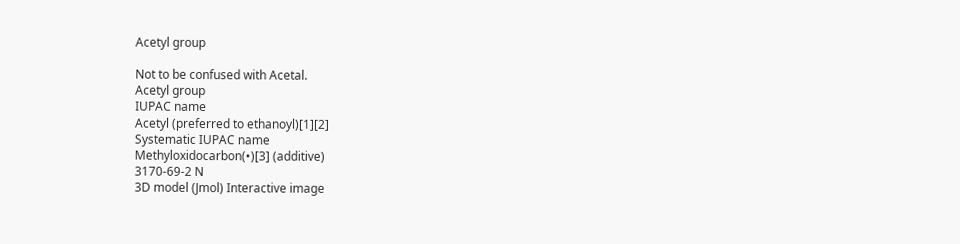Acetyl group

Not to be confused with Acetal.
Acetyl group
IUPAC name
Acetyl (preferred to ethanoyl)[1][2]
Systematic IUPAC name
Methyloxidocarbon(•)[3] (additive)
3170-69-2 N
3D model (Jmol) Interactive image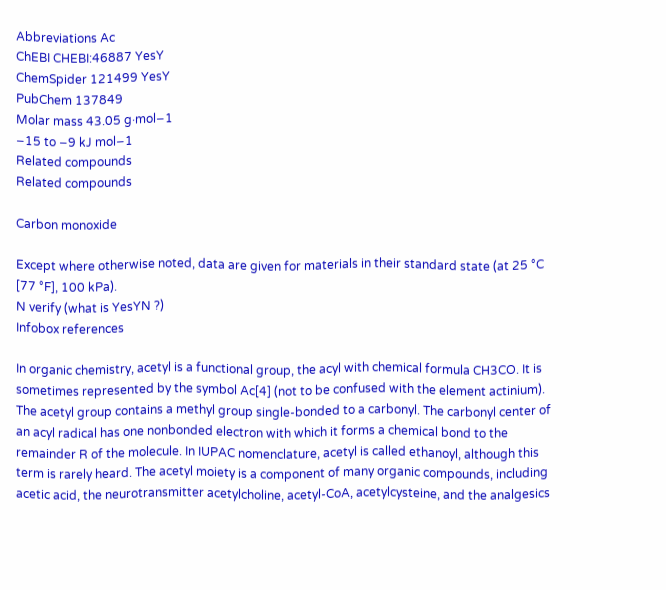Abbreviations Ac
ChEBI CHEBI:46887 YesY
ChemSpider 121499 YesY
PubChem 137849
Molar mass 43.05 g·mol−1
−15 to −9 kJ mol−1
Related compounds
Related compounds

Carbon monoxide

Except where otherwise noted, data are given for materials in their standard state (at 25 °C [77 °F], 100 kPa).
N verify (what is YesYN ?)
Infobox references

In organic chemistry, acetyl is a functional group, the acyl with chemical formula CH3CO. It is sometimes represented by the symbol Ac[4] (not to be confused with the element actinium). The acetyl group contains a methyl group single-bonded to a carbonyl. The carbonyl center of an acyl radical has one nonbonded electron with which it forms a chemical bond to the remainder R of the molecule. In IUPAC nomenclature, acetyl is called ethanoyl, although this term is rarely heard. The acetyl moiety is a component of many organic compounds, including acetic acid, the neurotransmitter acetylcholine, acetyl-CoA, acetylcysteine, and the analgesics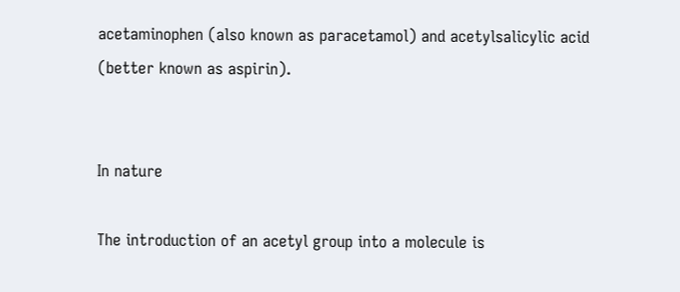acetaminophen (also known as paracetamol) and acetylsalicylic acid (better known as aspirin).


In nature

The introduction of an acetyl group into a molecule is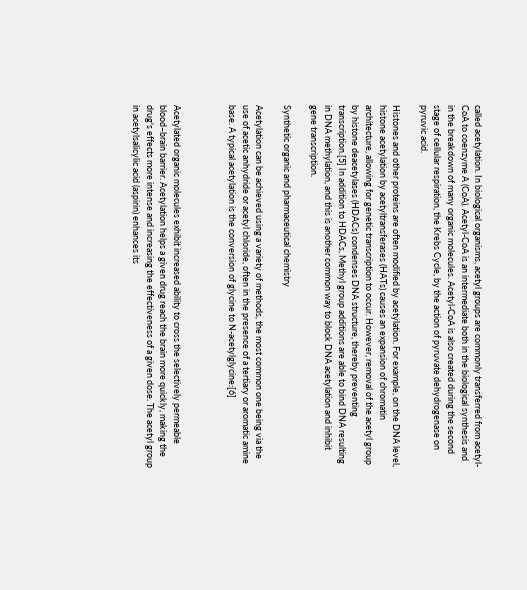called acetylation. In biological organisms, acetyl groups are commonly transferred from acetyl-CoA to coenzyme A (CoA). Acetyl-CoA is an intermediate both in the biological synthesis and in the breakdown of many organic molecules. Acetyl-CoA is also created during the second stage of cellular respiration, the Krebs Cycle, by the action of pyruvate dehydrogenase on pyruvic acid.

Histones and other proteins are often modified by acetylation. For example, on the DNA level, histone acetylation by acetyltransferases (HATs) causes an expansion of chromatin architecture, allowing for genetic transcription to occur. However, removal of the acetyl group by histone deacetylases (HDACs) condenses DNA structure, thereby preventing transcription.[5] In addition to HDACs, Methyl group additions are able to bind DNA resulting in DNA methylation, and this is another common way to block DNA acetylation and inhibit gene transcription.

Synthetic organic and pharmaceutical chemistry

Acetylation can be achieved using a variety of methods, the most common one being via the use of acetic anhydride or acetyl chloride, often in the presence of a tertiary or aromatic amine base. A typical acetylation is the conversion of glycine to N-acetylglycine:[6]



Acetylated organic molecules exhibit increased ability to cross the selectively permeable blood–brain barrier. Acetylation helps a given drug reach the brain more quickly, making the drug's effects more intense and increasing the effectiveness of a given dose. The acetyl group in acetylsalicylic acid (aspirin) enhances its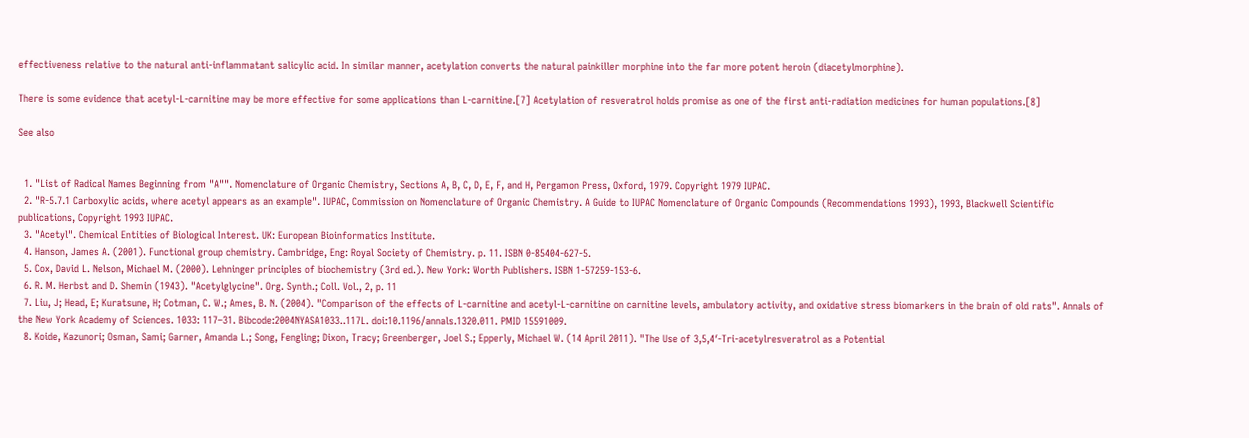effectiveness relative to the natural anti-inflammatant salicylic acid. In similar manner, acetylation converts the natural painkiller morphine into the far more potent heroin (diacetylmorphine).

There is some evidence that acetyl-L-carnitine may be more effective for some applications than L-carnitine.[7] Acetylation of resveratrol holds promise as one of the first anti-radiation medicines for human populations.[8]

See also


  1. "List of Radical Names Beginning from "A"". Nomenclature of Organic Chemistry, Sections A, B, C, D, E, F, and H, Pergamon Press, Oxford, 1979. Copyright 1979 IUPAC.
  2. "R-5.7.1 Carboxylic acids, where acetyl appears as an example". IUPAC, Commission on Nomenclature of Organic Chemistry. A Guide to IUPAC Nomenclature of Organic Compounds (Recommendations 1993), 1993, Blackwell Scientific publications, Copyright 1993 IUPAC.
  3. "Acetyl". Chemical Entities of Biological Interest. UK: European Bioinformatics Institute.
  4. Hanson, James A. (2001). Functional group chemistry. Cambridge, Eng: Royal Society of Chemistry. p. 11. ISBN 0-85404-627-5.
  5. Cox, David L. Nelson, Michael M. (2000). Lehninger principles of biochemistry (3rd ed.). New York: Worth Publishers. ISBN 1-57259-153-6.
  6. R. M. Herbst and D. Shemin (1943). "Acetylglycine". Org. Synth.; Coll. Vol., 2, p. 11
  7. Liu, J; Head, E; Kuratsune, H; Cotman, C. W.; Ames, B. N. (2004). "Comparison of the effects of L-carnitine and acetyl-L-carnitine on carnitine levels, ambulatory activity, and oxidative stress biomarkers in the brain of old rats". Annals of the New York Academy of Sciences. 1033: 117–31. Bibcode:2004NYASA1033..117L. doi:10.1196/annals.1320.011. PMID 15591009.
  8. Koide, Kazunori; Osman, Sami; Garner, Amanda L.; Song, Fengling; Dixon, Tracy; Greenberger, Joel S.; Epperly, Michael W. (14 April 2011). "The Use of 3,5,4′-Tri-acetylresveratrol as a Potential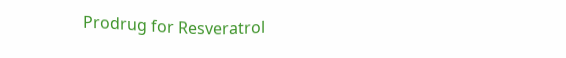Prodrug for Resveratrol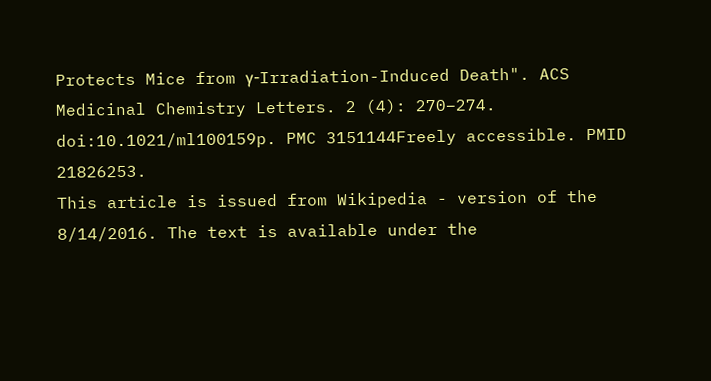Protects Mice from γ-Irradiation-Induced Death". ACS Medicinal Chemistry Letters. 2 (4): 270–274. doi:10.1021/ml100159p. PMC 3151144Freely accessible. PMID 21826253.
This article is issued from Wikipedia - version of the 8/14/2016. The text is available under the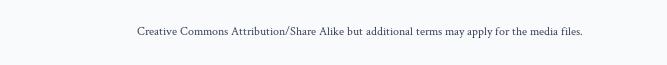Creative Commons Attribution/Share Alike but additional terms may apply for the media files.